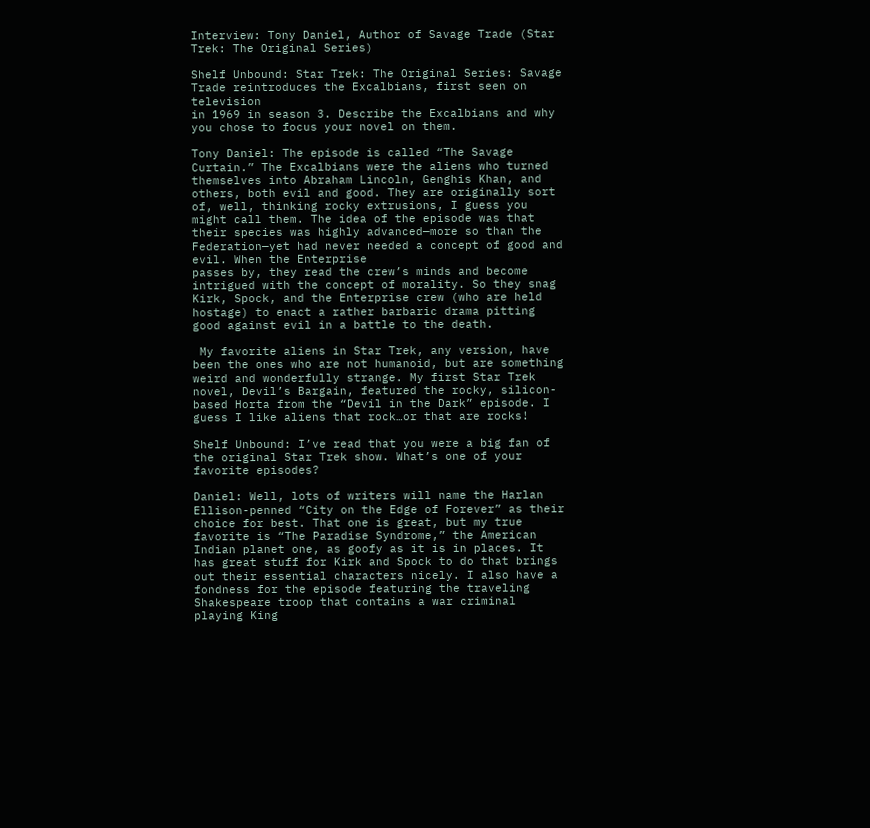Interview: Tony Daniel, Author of Savage Trade (Star Trek: The Original Series)

Shelf Unbound: Star Trek: The Original Series: Savage Trade reintroduces the Excalbians, first seen on television
in 1969 in season 3. Describe the Excalbians and why you chose to focus your novel on them.

Tony Daniel: The episode is called “The Savage Curtain.” The Excalbians were the aliens who turned themselves into Abraham Lincoln, Genghis Khan, and others, both evil and good. They are originally sort of, well, thinking rocky extrusions, I guess you might call them. The idea of the episode was that their species was highly advanced—more so than the Federation—yet had never needed a concept of good and evil. When the Enterprise
passes by, they read the crew’s minds and become intrigued with the concept of morality. So they snag Kirk, Spock, and the Enterprise crew (who are held hostage) to enact a rather barbaric drama pitting good against evil in a battle to the death.

 My favorite aliens in Star Trek, any version, have been the ones who are not humanoid, but are something weird and wonderfully strange. My first Star Trek novel, Devil’s Bargain, featured the rocky, silicon-based Horta from the “Devil in the Dark” episode. I guess I like aliens that rock…or that are rocks!

Shelf Unbound: I’ve read that you were a big fan of the original Star Trek show. What’s one of your favorite episodes?

Daniel: Well, lots of writers will name the Harlan Ellison-penned “City on the Edge of Forever” as their choice for best. That one is great, but my true favorite is “The Paradise Syndrome,” the American Indian planet one, as goofy as it is in places. It has great stuff for Kirk and Spock to do that brings out their essential characters nicely. I also have a fondness for the episode featuring the traveling Shakespeare troop that contains a war criminal playing King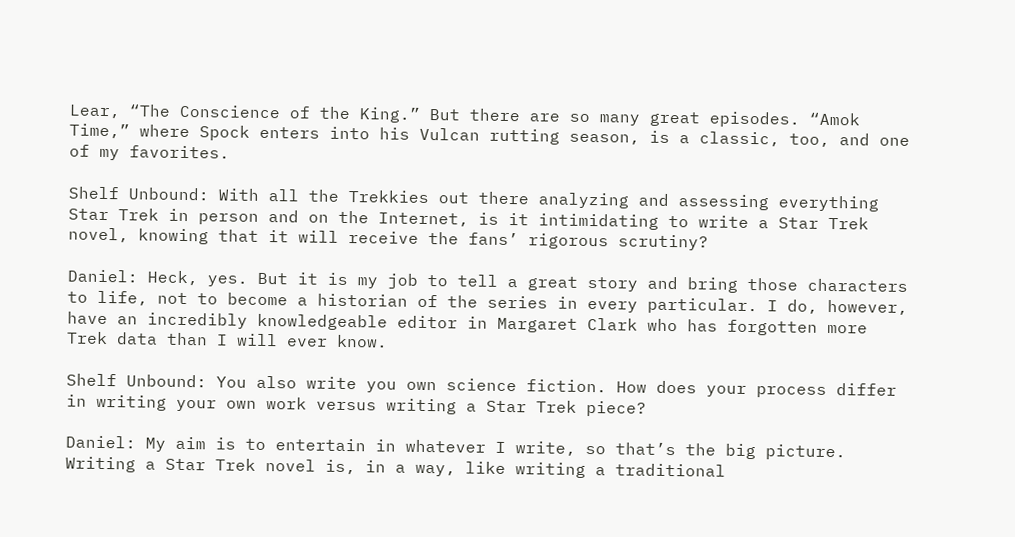Lear, “The Conscience of the King.” But there are so many great episodes. “Amok Time,” where Spock enters into his Vulcan rutting season, is a classic, too, and one of my favorites.

Shelf Unbound: With all the Trekkies out there analyzing and assessing everything Star Trek in person and on the Internet, is it intimidating to write a Star Trek novel, knowing that it will receive the fans’ rigorous scrutiny?

Daniel: Heck, yes. But it is my job to tell a great story and bring those characters to life, not to become a historian of the series in every particular. I do, however, have an incredibly knowledgeable editor in Margaret Clark who has forgotten more Trek data than I will ever know.

Shelf Unbound: You also write you own science fiction. How does your process differ in writing your own work versus writing a Star Trek piece?

Daniel: My aim is to entertain in whatever I write, so that’s the big picture. Writing a Star Trek novel is, in a way, like writing a traditional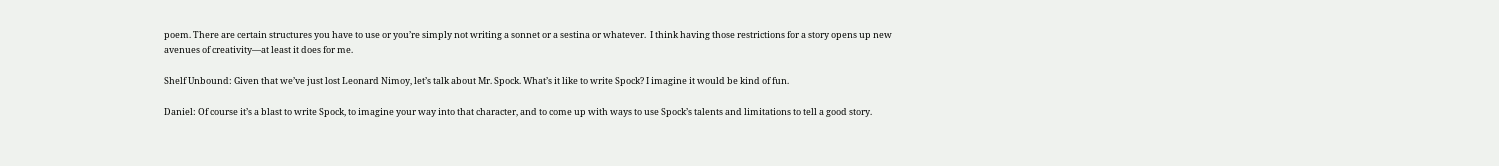poem. There are certain structures you have to use or you’re simply not writing a sonnet or a sestina or whatever.  I think having those restrictions for a story opens up new avenues of creativity—at least it does for me.

Shelf Unbound: Given that we’ve just lost Leonard Nimoy, let’s talk about Mr. Spock. What’s it like to write Spock? I imagine it would be kind of fun.

Daniel: Of course it’s a blast to write Spock, to imagine your way into that character, and to come up with ways to use Spock’s talents and limitations to tell a good story.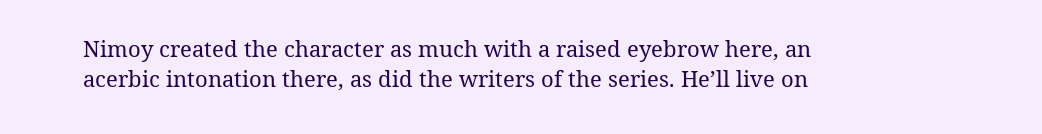Nimoy created the character as much with a raised eyebrow here, an acerbic intonation there, as did the writers of the series. He’ll live on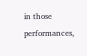in those performances,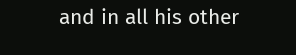and in all his other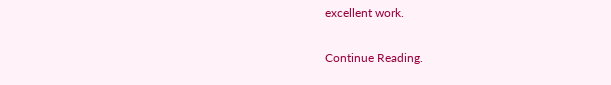excellent work.

Continue Reading.